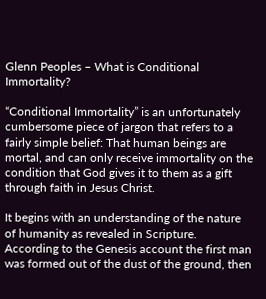Glenn Peoples – What is Conditional Immortality?

“Conditional Immortality” is an unfortunately cumbersome piece of jargon that refers to a fairly simple belief: That human beings are mortal, and can only receive immortality on the condition that God gives it to them as a gift through faith in Jesus Christ.

It begins with an understanding of the nature of humanity as revealed in Scripture. According to the Genesis account the first man was formed out of the dust of the ground, then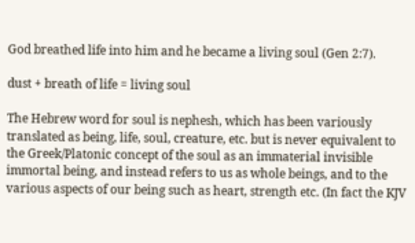God breathed life into him and he became a living soul (Gen 2:7).

dust + breath of life = living soul

The Hebrew word for soul is nephesh, which has been variously translated as being, life, soul, creature, etc. but is never equivalent to the Greek/Platonic concept of the soul as an immaterial invisible immortal being, and instead refers to us as whole beings, and to the various aspects of our being such as heart, strength etc. (In fact the KJV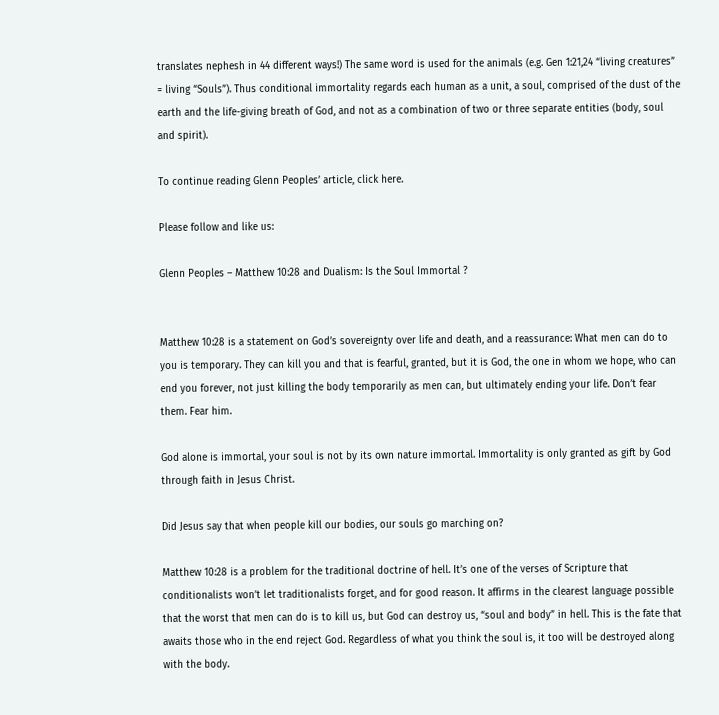translates nephesh in 44 different ways!) The same word is used for the animals (e.g. Gen 1:21,24 “living creatures” = living “Souls”). Thus conditional immortality regards each human as a unit, a soul, comprised of the dust of the earth and the life-giving breath of God, and not as a combination of two or three separate entities (body, soul and spirit).

To continue reading Glenn Peoples’ article, click here.

Please follow and like us:

Glenn Peoples – Matthew 10:28 and Dualism: Is the Soul Immortal ?


Matthew 10:28 is a statement on God’s sovereignty over life and death, and a reassurance: What men can do to you is temporary. They can kill you and that is fearful, granted, but it is God, the one in whom we hope, who can end you forever, not just killing the body temporarily as men can, but ultimately ending your life. Don’t fear them. Fear him.

God alone is immortal, your soul is not by its own nature immortal. Immortality is only granted as gift by God through faith in Jesus Christ.

Did Jesus say that when people kill our bodies, our souls go marching on?

Matthew 10:28 is a problem for the traditional doctrine of hell. It’s one of the verses of Scripture that conditionalists won’t let traditionalists forget, and for good reason. It affirms in the clearest language possible that the worst that men can do is to kill us, but God can destroy us, “soul and body” in hell. This is the fate that awaits those who in the end reject God. Regardless of what you think the soul is, it too will be destroyed along with the body.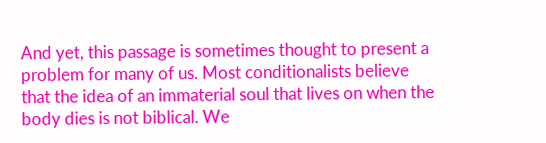And yet, this passage is sometimes thought to present a problem for many of us. Most conditionalists believe that the idea of an immaterial soul that lives on when the body dies is not biblical. We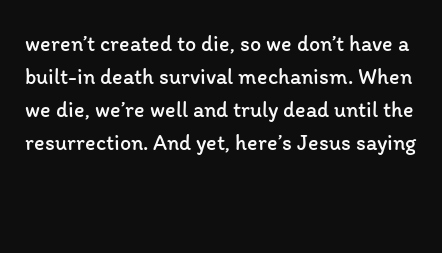weren’t created to die, so we don’t have a built-in death survival mechanism. When we die, we’re well and truly dead until the resurrection. And yet, here’s Jesus saying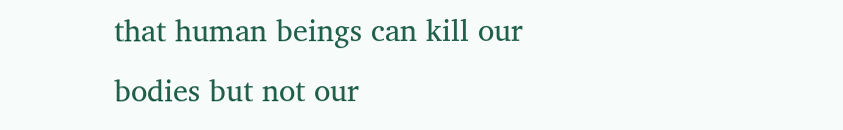that human beings can kill our bodies but not our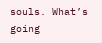souls. What’s going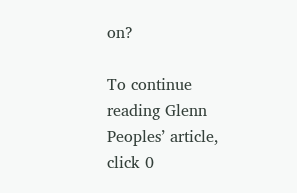on?

To continue reading Glenn Peoples’ article, click 0